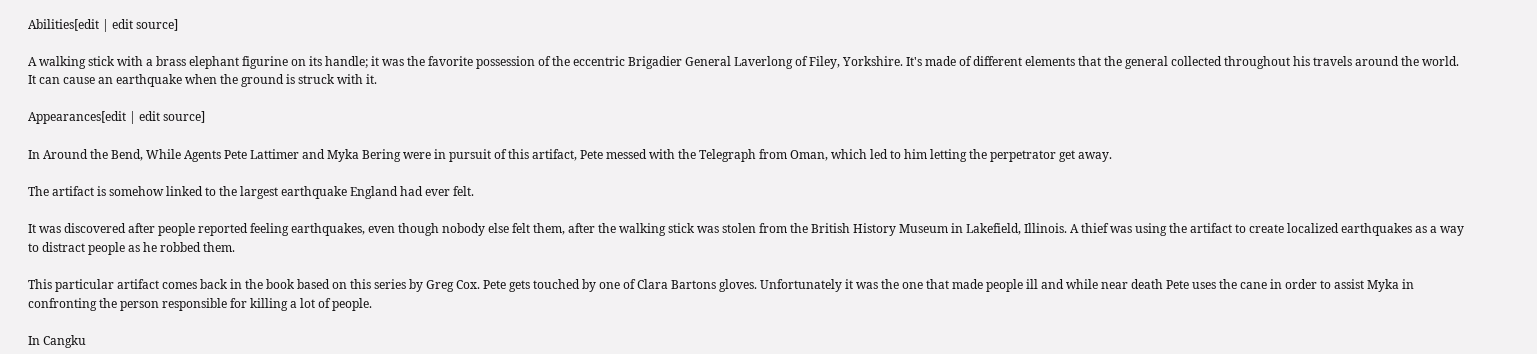Abilities[edit | edit source]

A walking stick with a brass elephant figurine on its handle; it was the favorite possession of the eccentric Brigadier General Laverlong of Filey, Yorkshire. It's made of different elements that the general collected throughout his travels around the world. It can cause an earthquake when the ground is struck with it.

Appearances[edit | edit source]

In Around the Bend, While Agents Pete Lattimer and Myka Bering were in pursuit of this artifact, Pete messed with the Telegraph from Oman, which led to him letting the perpetrator get away.

The artifact is somehow linked to the largest earthquake England had ever felt.

It was discovered after people reported feeling earthquakes, even though nobody else felt them, after the walking stick was stolen from the British History Museum in Lakefield, Illinois. A thief was using the artifact to create localized earthquakes as a way to distract people as he robbed them.

This particular artifact comes back in the book based on this series by Greg Cox. Pete gets touched by one of Clara Bartons gloves. Unfortunately it was the one that made people ill and while near death Pete uses the cane in order to assist Myka in confronting the person responsible for killing a lot of people.

In Cangku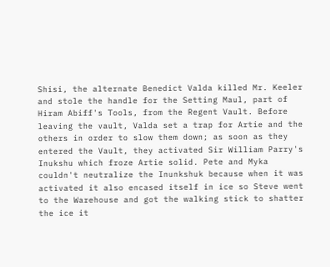Shisi, the alternate Benedict Valda killed Mr. Keeler and stole the handle for the Setting Maul, part of Hiram Abiff's Tools, from the Regent Vault. Before leaving the vault, Valda set a trap for Artie and the others in order to slow them down; as soon as they entered the Vault, they activated Sir William Parry's Inukshu which froze Artie solid. Pete and Myka couldn't neutralize the Inunkshuk because when it was activated it also encased itself in ice so Steve went to the Warehouse and got the walking stick to shatter the ice it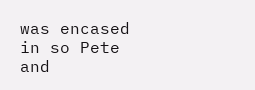was encased in so Pete and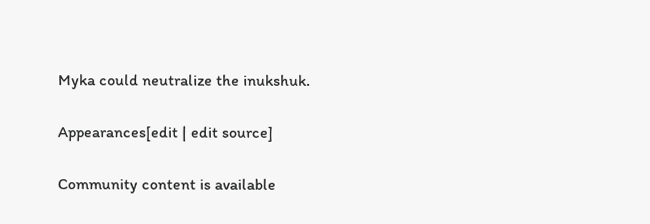Myka could neutralize the inukshuk.

Appearances[edit | edit source]

Community content is available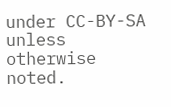under CC-BY-SA unless otherwise noted.